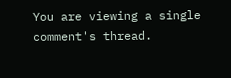You are viewing a single comment's thread.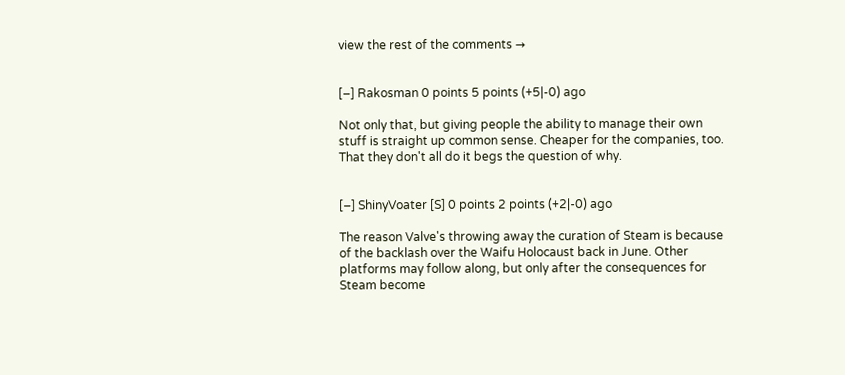view the rest of the comments →


[–] Rakosman 0 points 5 points (+5|-0) ago

Not only that, but giving people the ability to manage their own stuff is straight up common sense. Cheaper for the companies, too. That they don't all do it begs the question of why.


[–] ShinyVoater [S] 0 points 2 points (+2|-0) ago

The reason Valve's throwing away the curation of Steam is because of the backlash over the Waifu Holocaust back in June. Other platforms may follow along, but only after the consequences for Steam become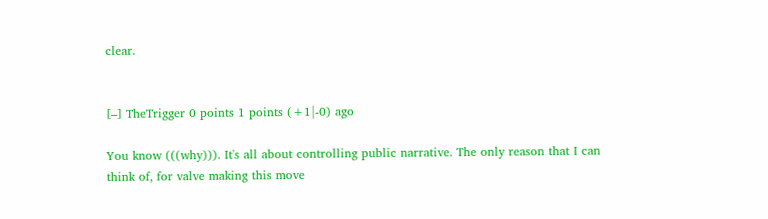clear.


[–] TheTrigger 0 points 1 points (+1|-0) ago

You know (((why))). It's all about controlling public narrative. The only reason that I can think of, for valve making this move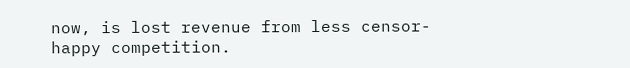now, is lost revenue from less censor-happy competition.